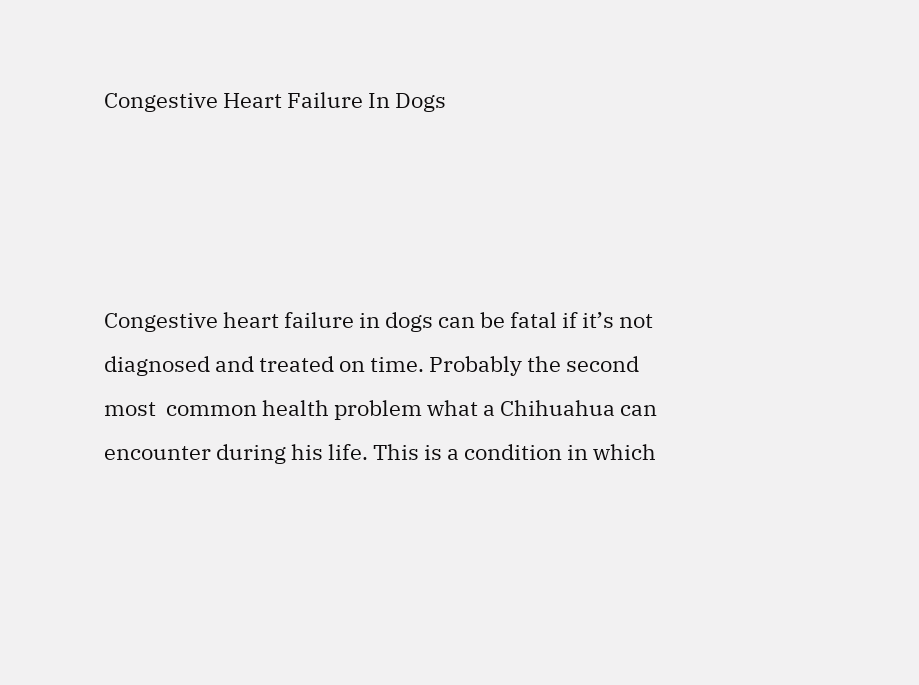Congestive Heart Failure In Dogs




Congestive heart failure in dogs can be fatal if it’s not diagnosed and treated on time. Probably the second most  common health problem what a Chihuahua can encounter during his life. This is a condition in which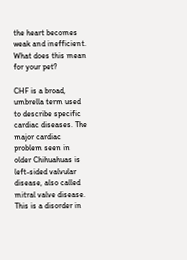the heart becomes weak and inefficient. What does this mean for your pet?

CHF is a broad, umbrella term used to describe specific cardiac diseases. The major cardiac problem seen in older Chihuahuas is left-sided valvular disease, also called mitral valve disease. This is a disorder in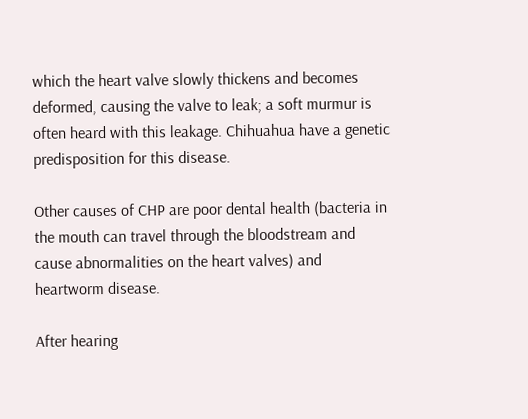which the heart valve slowly thickens and becomes deformed, causing the valve to leak; a soft murmur is often heard with this leakage. Chihuahua have a genetic predisposition for this disease.

Other causes of CHP are poor dental health (bacteria in the mouth can travel through the bloodstream and cause abnormalities on the heart valves) and heartworm disease.

After hearing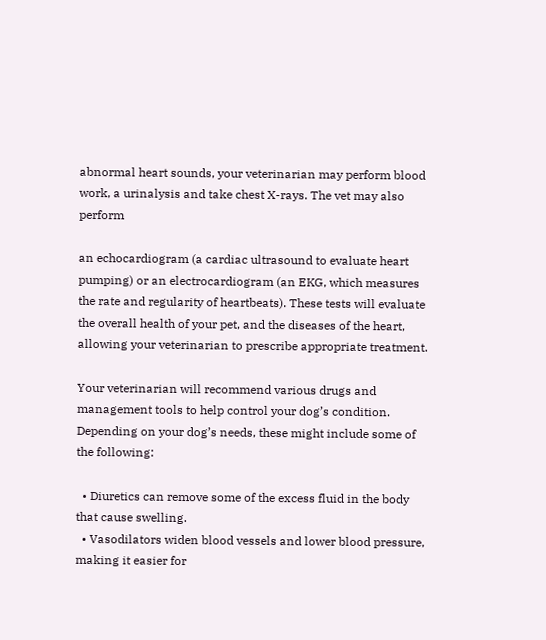abnormal heart sounds, your veterinarian may perform blood work, a urinalysis and take chest X-rays. The vet may also perform

an echocardiogram (a cardiac ultrasound to evaluate heart pumping) or an electrocardiogram (an EKG, which measures the rate and regularity of heartbeats). These tests will evaluate the overall health of your pet, and the diseases of the heart, allowing your veterinarian to prescribe appropriate treatment.

Your veterinarian will recommend various drugs and management tools to help control your dog’s condition. Depending on your dog’s needs, these might include some of the following:

  • Diuretics can remove some of the excess fluid in the body that cause swelling.
  • Vasodilators widen blood vessels and lower blood pressure, making it easier for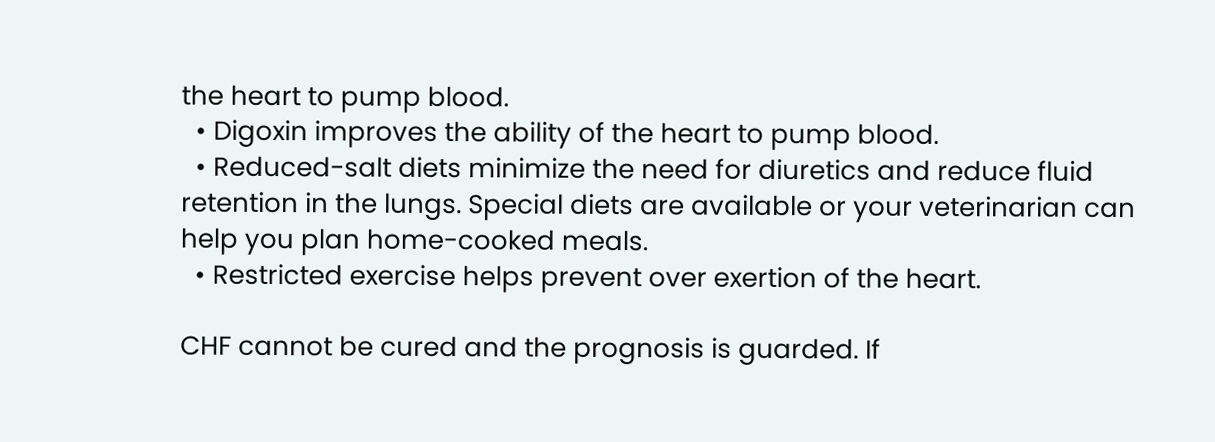the heart to pump blood.
  • Digoxin improves the ability of the heart to pump blood.
  • Reduced-salt diets minimize the need for diuretics and reduce fluid retention in the lungs. Special diets are available or your veterinarian can help you plan home-cooked meals.
  • Restricted exercise helps prevent over exertion of the heart.

CHF cannot be cured and the prognosis is guarded. If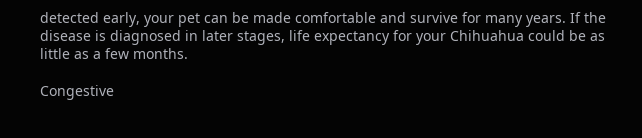detected early, your pet can be made comfortable and survive for many years. If the disease is diagnosed in later stages, life expectancy for your Chihuahua could be as little as a few months.

Congestive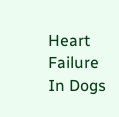Heart Failure In Dogs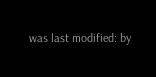was last modified: by